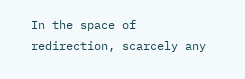In the space of redirection, scarcely any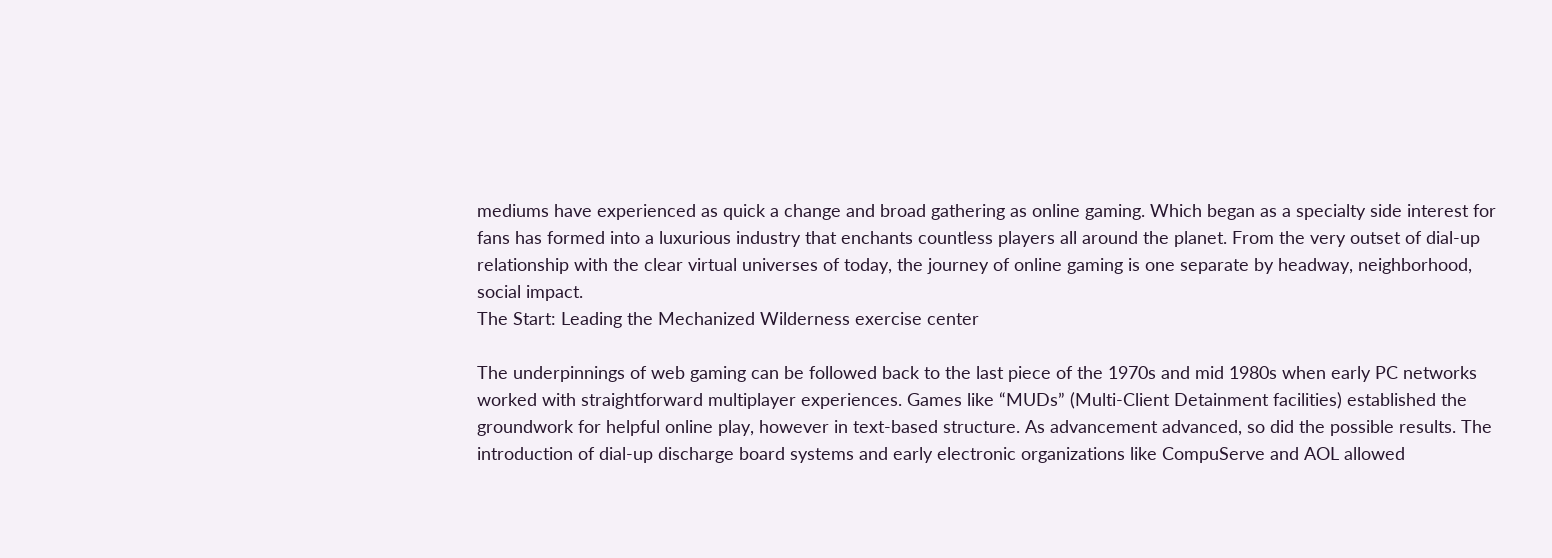mediums have experienced as quick a change and broad gathering as online gaming. Which began as a specialty side interest for fans has formed into a luxurious industry that enchants countless players all around the planet. From the very outset of dial-up relationship with the clear virtual universes of today, the journey of online gaming is one separate by headway, neighborhood, social impact.
The Start: Leading the Mechanized Wilderness exercise center

The underpinnings of web gaming can be followed back to the last piece of the 1970s and mid 1980s when early PC networks worked with straightforward multiplayer experiences. Games like “MUDs” (Multi-Client Detainment facilities) established the groundwork for helpful online play, however in text-based structure. As advancement advanced, so did the possible results. The introduction of dial-up discharge board systems and early electronic organizations like CompuServe and AOL allowed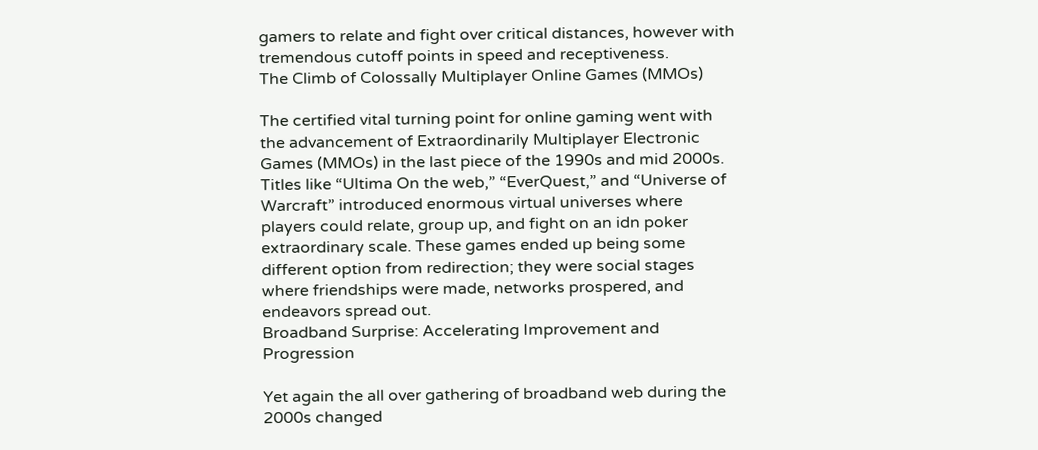gamers to relate and fight over critical distances, however with tremendous cutoff points in speed and receptiveness.
The Climb of Colossally Multiplayer Online Games (MMOs)

The certified vital turning point for online gaming went with the advancement of Extraordinarily Multiplayer Electronic Games (MMOs) in the last piece of the 1990s and mid 2000s. Titles like “Ultima On the web,” “EverQuest,” and “Universe of Warcraft” introduced enormous virtual universes where players could relate, group up, and fight on an idn poker extraordinary scale. These games ended up being some different option from redirection; they were social stages where friendships were made, networks prospered, and endeavors spread out.
Broadband Surprise: Accelerating Improvement and Progression

Yet again the all over gathering of broadband web during the 2000s changed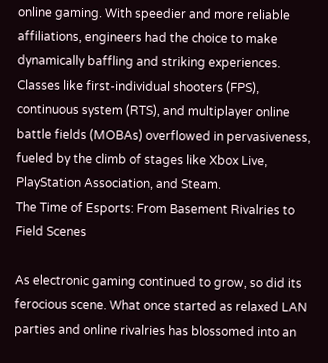online gaming. With speedier and more reliable affiliations, engineers had the choice to make dynamically baffling and striking experiences. Classes like first-individual shooters (FPS), continuous system (RTS), and multiplayer online battle fields (MOBAs) overflowed in pervasiveness, fueled by the climb of stages like Xbox Live, PlayStation Association, and Steam.
The Time of Esports: From Basement Rivalries to Field Scenes

As electronic gaming continued to grow, so did its ferocious scene. What once started as relaxed LAN parties and online rivalries has blossomed into an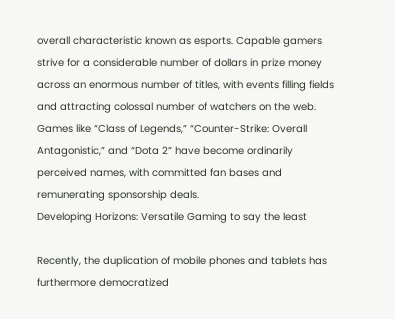overall characteristic known as esports. Capable gamers strive for a considerable number of dollars in prize money across an enormous number of titles, with events filling fields and attracting colossal number of watchers on the web. Games like “Class of Legends,” “Counter-Strike: Overall Antagonistic,” and “Dota 2” have become ordinarily perceived names, with committed fan bases and remunerating sponsorship deals.
Developing Horizons: Versatile Gaming to say the least

Recently, the duplication of mobile phones and tablets has furthermore democratized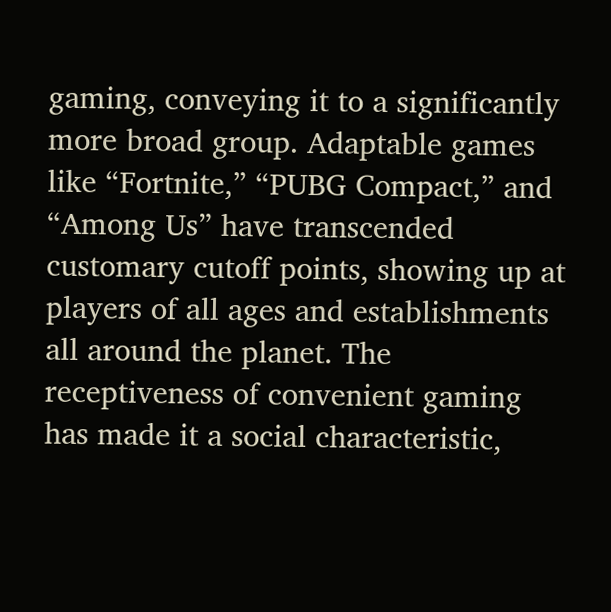gaming, conveying it to a significantly more broad group. Adaptable games like “Fortnite,” “PUBG Compact,” and “Among Us” have transcended customary cutoff points, showing up at players of all ages and establishments all around the planet. The receptiveness of convenient gaming has made it a social characteristic,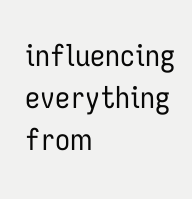influencing everything from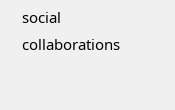social collaborations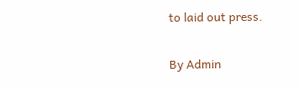to laid out press.

By Admin